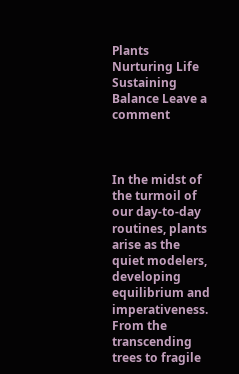Plants Nurturing Life Sustaining Balance Leave a comment



In the midst of the turmoil of our day-to-day routines, plants arise as the quiet modelers, developing equilibrium and imperativeness. From the transcending trees to fragile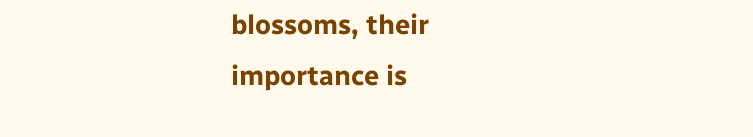blossoms, their importance is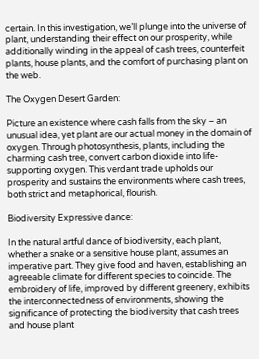certain. In this investigation, we’ll plunge into the universe of plant, understanding their effect on our prosperity, while additionally winding in the appeal of cash trees, counterfeit plants, house plants, and the comfort of purchasing plant on the web.

The Oxygen Desert Garden:

Picture an existence where cash falls from the sky – an unusual idea, yet plant are our actual money in the domain of oxygen. Through photosynthesis, plants, including the charming cash tree, convert carbon dioxide into life-supporting oxygen. This verdant trade upholds our prosperity and sustains the environments where cash trees, both strict and metaphorical, flourish.

Biodiversity Expressive dance:

In the natural artful dance of biodiversity, each plant, whether a snake or a sensitive house plant, assumes an imperative part. They give food and haven, establishing an agreeable climate for different species to coincide. The embroidery of life, improved by different greenery, exhibits the interconnectedness of environments, showing the significance of protecting the biodiversity that cash trees and house plant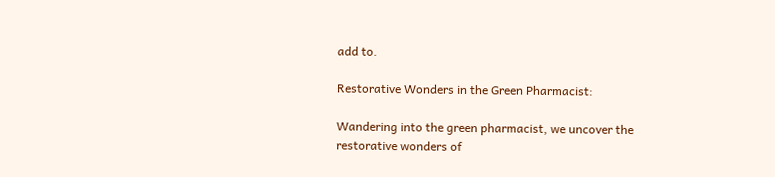add to.

Restorative Wonders in the Green Pharmacist:

Wandering into the green pharmacist, we uncover the restorative wonders of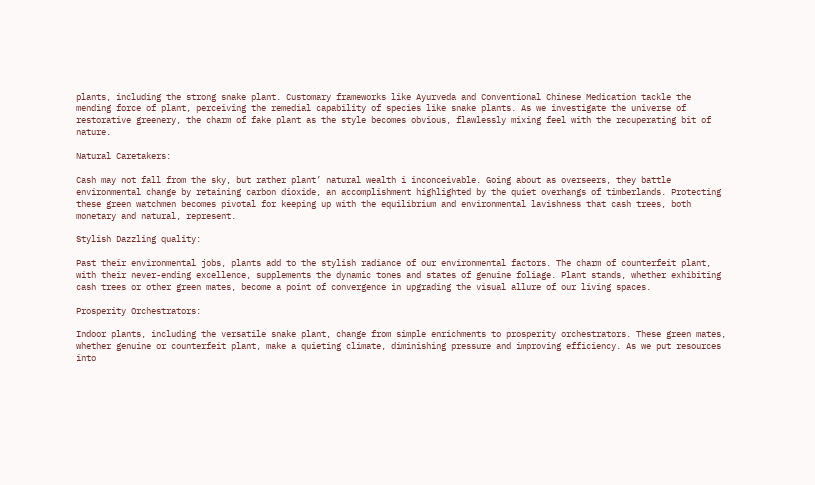plants, including the strong snake plant. Customary frameworks like Ayurveda and Conventional Chinese Medication tackle the mending force of plant, perceiving the remedial capability of species like snake plants. As we investigate the universe of restorative greenery, the charm of fake plant as the style becomes obvious, flawlessly mixing feel with the recuperating bit of nature.

Natural Caretakers:

Cash may not fall from the sky, but rather plant’ natural wealth i inconceivable. Going about as overseers, they battle environmental change by retaining carbon dioxide, an accomplishment highlighted by the quiet overhangs of timberlands. Protecting these green watchmen becomes pivotal for keeping up with the equilibrium and environmental lavishness that cash trees, both monetary and natural, represent.

Stylish Dazzling quality:

Past their environmental jobs, plants add to the stylish radiance of our environmental factors. The charm of counterfeit plant, with their never-ending excellence, supplements the dynamic tones and states of genuine foliage. Plant stands, whether exhibiting cash trees or other green mates, become a point of convergence in upgrading the visual allure of our living spaces.

Prosperity Orchestrators:

Indoor plants, including the versatile snake plant, change from simple enrichments to prosperity orchestrators. These green mates, whether genuine or counterfeit plant, make a quieting climate, diminishing pressure and improving efficiency. As we put resources into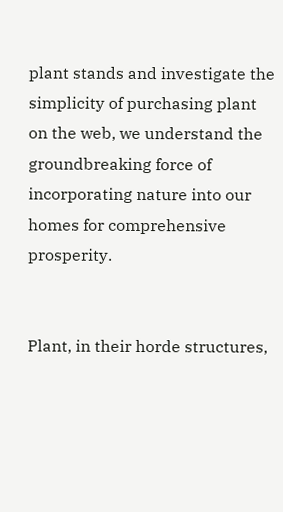plant stands and investigate the simplicity of purchasing plant on the web, we understand the groundbreaking force of incorporating nature into our homes for comprehensive prosperity.


Plant, in their horde structures,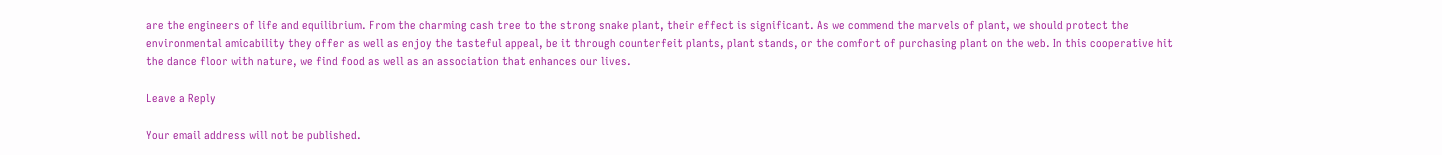are the engineers of life and equilibrium. From the charming cash tree to the strong snake plant, their effect is significant. As we commend the marvels of plant, we should protect the environmental amicability they offer as well as enjoy the tasteful appeal, be it through counterfeit plants, plant stands, or the comfort of purchasing plant on the web. In this cooperative hit the dance floor with nature, we find food as well as an association that enhances our lives.

Leave a Reply

Your email address will not be published.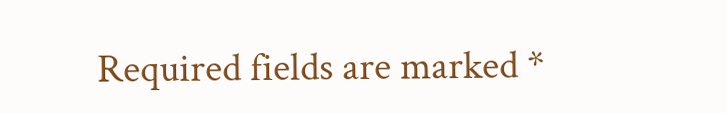Required fields are marked *